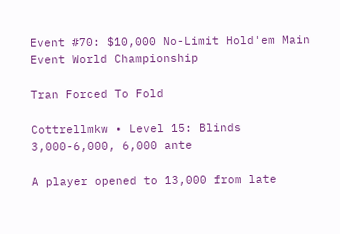Event #70: $10,000 No-Limit Hold'em Main Event World Championship

Tran Forced To Fold

Cottrellmkw • Level 15: Blinds 3,000-6,000, 6,000 ante

A player opened to 13,000 from late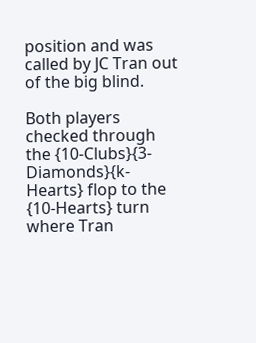position and was called by JC Tran out of the big blind.

Both players checked through the {10-Clubs}{3-Diamonds}{k-Hearts} flop to the {10-Hearts} turn where Tran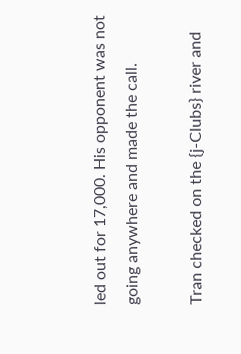led out for 17,000. His opponent was not going anywhere and made the call.

Tran checked on the {j-Clubs} river and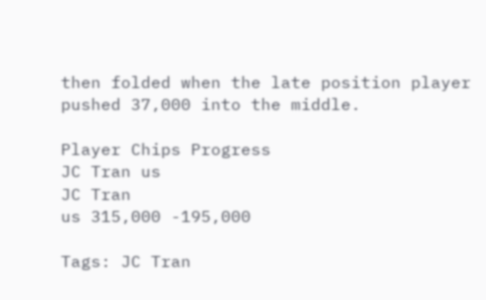then folded when the late position player pushed 37,000 into the middle.

Player Chips Progress
JC Tran us
JC Tran
us 315,000 -195,000

Tags: JC Tran